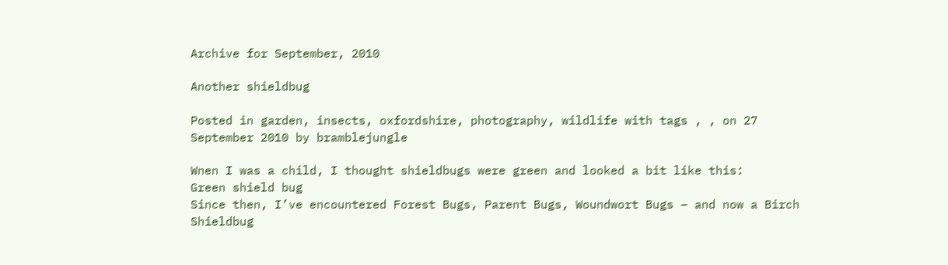Archive for September, 2010

Another shieldbug

Posted in garden, insects, oxfordshire, photography, wildlife with tags , , on 27 September 2010 by bramblejungle

Wnen I was a child, I thought shieldbugs were green and looked a bit like this:
Green shield bug
Since then, I’ve encountered Forest Bugs, Parent Bugs, Woundwort Bugs – and now a Birch Shieldbug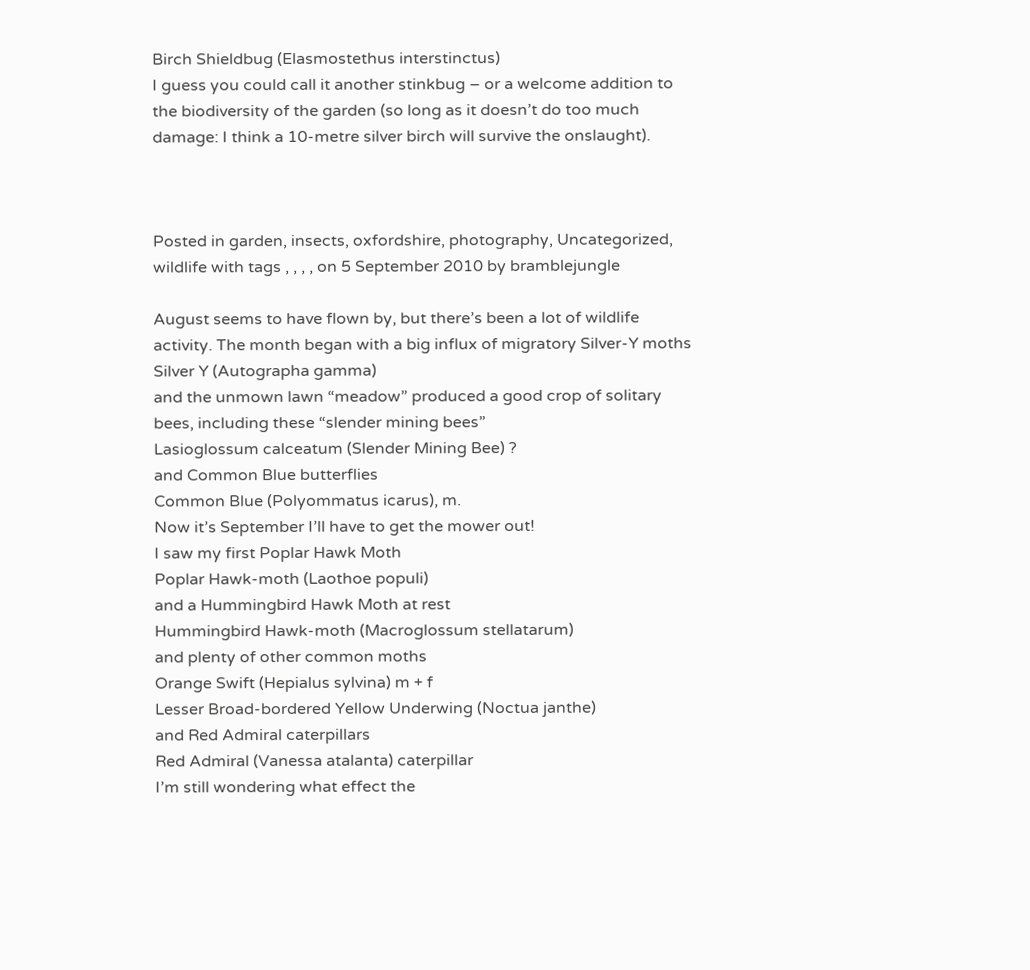Birch Shieldbug (Elasmostethus interstinctus)
I guess you could call it another stinkbug – or a welcome addition to the biodiversity of the garden (so long as it doesn’t do too much damage: I think a 10-metre silver birch will survive the onslaught).



Posted in garden, insects, oxfordshire, photography, Uncategorized, wildlife with tags , , , , on 5 September 2010 by bramblejungle

August seems to have flown by, but there’s been a lot of wildlife activity. The month began with a big influx of migratory Silver-Y moths
Silver Y (Autographa gamma)
and the unmown lawn “meadow” produced a good crop of solitary bees, including these “slender mining bees”
Lasioglossum calceatum (Slender Mining Bee) ?
and Common Blue butterflies
Common Blue (Polyommatus icarus), m.
Now it’s September I’ll have to get the mower out!
I saw my first Poplar Hawk Moth
Poplar Hawk-moth (Laothoe populi)
and a Hummingbird Hawk Moth at rest
Hummingbird Hawk-moth (Macroglossum stellatarum)
and plenty of other common moths
Orange Swift (Hepialus sylvina) m + f
Lesser Broad-bordered Yellow Underwing (Noctua janthe)
and Red Admiral caterpillars
Red Admiral (Vanessa atalanta) caterpillar
I’m still wondering what effect the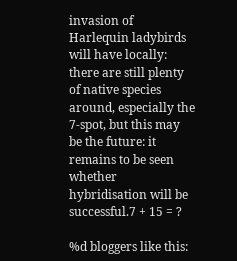invasion of Harlequin ladybirds will have locally: there are still plenty of native species around, especially the 7-spot, but this may be the future: it remains to be seen whether hybridisation will be successful.7 + 15 = ?

%d bloggers like this: